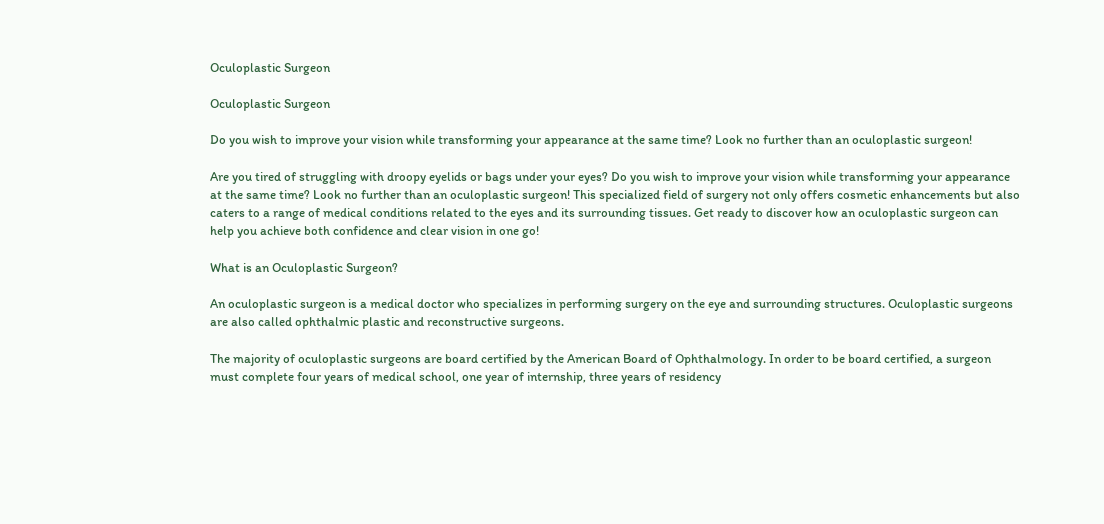Oculoplastic Surgeon

Oculoplastic Surgeon

Do you wish to improve your vision while transforming your appearance at the same time? Look no further than an oculoplastic surgeon!

Are you tired of struggling with droopy eyelids or bags under your eyes? Do you wish to improve your vision while transforming your appearance at the same time? Look no further than an oculoplastic surgeon! This specialized field of surgery not only offers cosmetic enhancements but also caters to a range of medical conditions related to the eyes and its surrounding tissues. Get ready to discover how an oculoplastic surgeon can help you achieve both confidence and clear vision in one go!

What is an Oculoplastic Surgeon?

An oculoplastic surgeon is a medical doctor who specializes in performing surgery on the eye and surrounding structures. Oculoplastic surgeons are also called ophthalmic plastic and reconstructive surgeons.

The majority of oculoplastic surgeons are board certified by the American Board of Ophthalmology. In order to be board certified, a surgeon must complete four years of medical school, one year of internship, three years of residency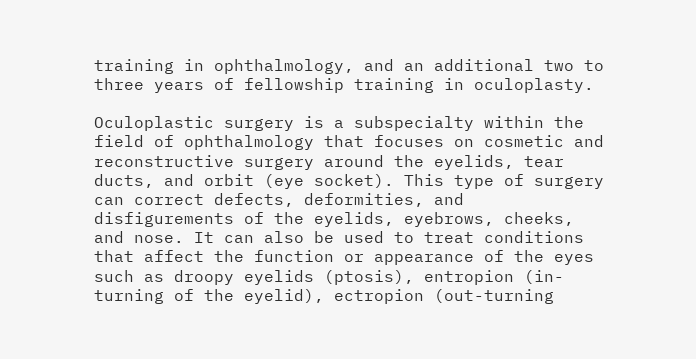training in ophthalmology, and an additional two to three years of fellowship training in oculoplasty.

Oculoplastic surgery is a subspecialty within the field of ophthalmology that focuses on cosmetic and reconstructive surgery around the eyelids, tear ducts, and orbit (eye socket). This type of surgery can correct defects, deformities, and disfigurements of the eyelids, eyebrows, cheeks, and nose. It can also be used to treat conditions that affect the function or appearance of the eyes such as droopy eyelids (ptosis), entropion (in-turning of the eyelid), ectropion (out-turning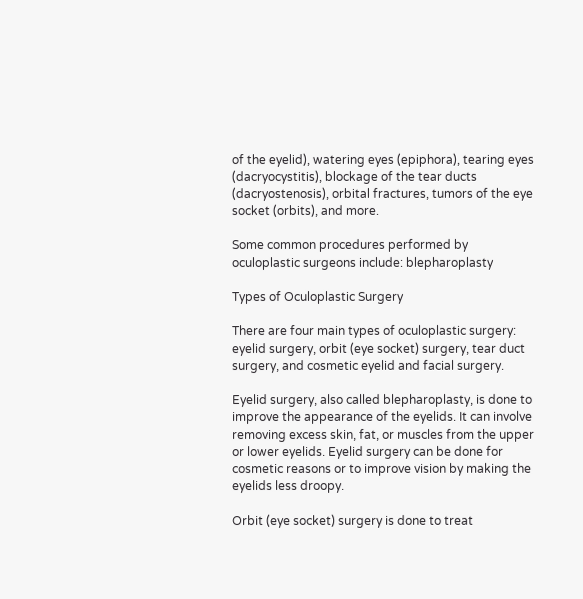of the eyelid), watering eyes (epiphora), tearing eyes (dacryocystitis), blockage of the tear ducts (dacryostenosis), orbital fractures, tumors of the eye socket (orbits), and more.

Some common procedures performed by oculoplastic surgeons include: blepharoplasty

Types of Oculoplastic Surgery

There are four main types of oculoplastic surgery: eyelid surgery, orbit (eye socket) surgery, tear duct surgery, and cosmetic eyelid and facial surgery.

Eyelid surgery, also called blepharoplasty, is done to improve the appearance of the eyelids. It can involve removing excess skin, fat, or muscles from the upper or lower eyelids. Eyelid surgery can be done for cosmetic reasons or to improve vision by making the eyelids less droopy.

Orbit (eye socket) surgery is done to treat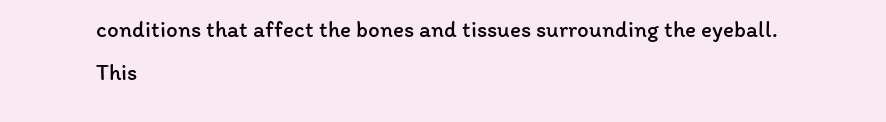conditions that affect the bones and tissues surrounding the eyeball. This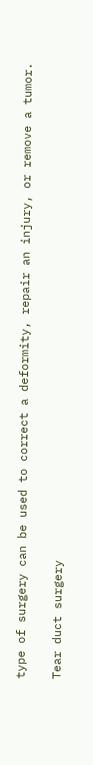type of surgery can be used to correct a deformity, repair an injury, or remove a tumor.

Tear duct surgery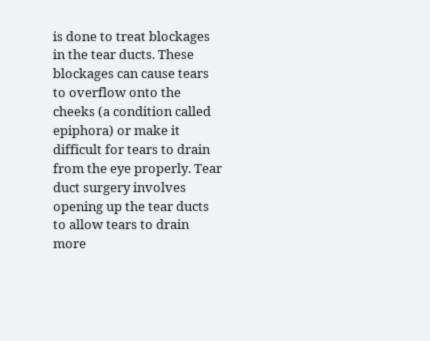is done to treat blockages in the tear ducts. These blockages can cause tears to overflow onto the cheeks (a condition called epiphora) or make it difficult for tears to drain from the eye properly. Tear duct surgery involves opening up the tear ducts to allow tears to drain more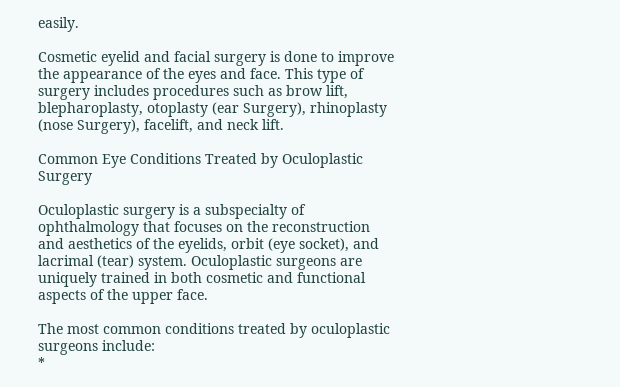easily.

Cosmetic eyelid and facial surgery is done to improve the appearance of the eyes and face. This type of surgery includes procedures such as brow lift, blepharoplasty, otoplasty (ear Surgery), rhinoplasty (nose Surgery), facelift, and neck lift.

Common Eye Conditions Treated by Oculoplastic Surgery

Oculoplastic surgery is a subspecialty of ophthalmology that focuses on the reconstruction and aesthetics of the eyelids, orbit (eye socket), and lacrimal (tear) system. Oculoplastic surgeons are uniquely trained in both cosmetic and functional aspects of the upper face.

The most common conditions treated by oculoplastic surgeons include:
*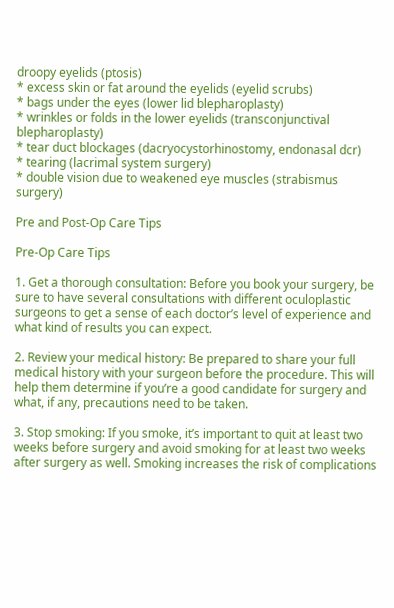droopy eyelids (ptosis)
* excess skin or fat around the eyelids (eyelid scrubs)
* bags under the eyes (lower lid blepharoplasty)
* wrinkles or folds in the lower eyelids (transconjunctival blepharoplasty)
* tear duct blockages (dacryocystorhinostomy, endonasal dcr)
* tearing (lacrimal system surgery)
* double vision due to weakened eye muscles (strabismus surgery)

Pre and Post-Op Care Tips

Pre-Op Care Tips

1. Get a thorough consultation: Before you book your surgery, be sure to have several consultations with different oculoplastic surgeons to get a sense of each doctor’s level of experience and what kind of results you can expect.

2. Review your medical history: Be prepared to share your full medical history with your surgeon before the procedure. This will help them determine if you’re a good candidate for surgery and what, if any, precautions need to be taken.

3. Stop smoking: If you smoke, it’s important to quit at least two weeks before surgery and avoid smoking for at least two weeks after surgery as well. Smoking increases the risk of complications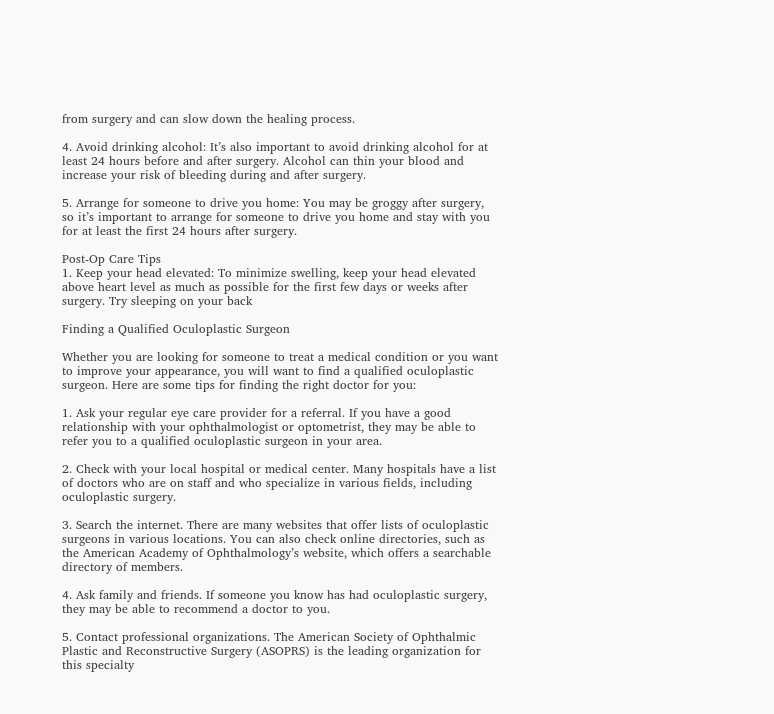from surgery and can slow down the healing process.

4. Avoid drinking alcohol: It’s also important to avoid drinking alcohol for at least 24 hours before and after surgery. Alcohol can thin your blood and increase your risk of bleeding during and after surgery.

5. Arrange for someone to drive you home: You may be groggy after surgery, so it’s important to arrange for someone to drive you home and stay with you for at least the first 24 hours after surgery.

Post-Op Care Tips
1. Keep your head elevated: To minimize swelling, keep your head elevated above heart level as much as possible for the first few days or weeks after surgery. Try sleeping on your back

Finding a Qualified Oculoplastic Surgeon

Whether you are looking for someone to treat a medical condition or you want to improve your appearance, you will want to find a qualified oculoplastic surgeon. Here are some tips for finding the right doctor for you:

1. Ask your regular eye care provider for a referral. If you have a good relationship with your ophthalmologist or optometrist, they may be able to refer you to a qualified oculoplastic surgeon in your area.

2. Check with your local hospital or medical center. Many hospitals have a list of doctors who are on staff and who specialize in various fields, including oculoplastic surgery.

3. Search the internet. There are many websites that offer lists of oculoplastic surgeons in various locations. You can also check online directories, such as the American Academy of Ophthalmology’s website, which offers a searchable directory of members.

4. Ask family and friends. If someone you know has had oculoplastic surgery, they may be able to recommend a doctor to you.

5. Contact professional organizations. The American Society of Ophthalmic Plastic and Reconstructive Surgery (ASOPRS) is the leading organization for this specialty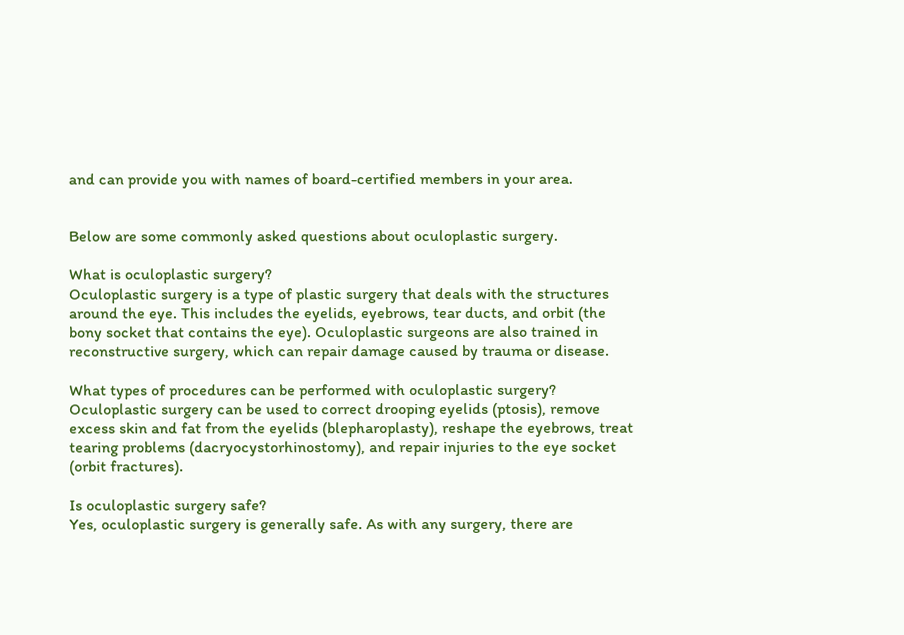and can provide you with names of board-certified members in your area.


Below are some commonly asked questions about oculoplastic surgery.

What is oculoplastic surgery?
Oculoplastic surgery is a type of plastic surgery that deals with the structures around the eye. This includes the eyelids, eyebrows, tear ducts, and orbit (the bony socket that contains the eye). Oculoplastic surgeons are also trained in reconstructive surgery, which can repair damage caused by trauma or disease.

What types of procedures can be performed with oculoplastic surgery?
Oculoplastic surgery can be used to correct drooping eyelids (ptosis), remove excess skin and fat from the eyelids (blepharoplasty), reshape the eyebrows, treat tearing problems (dacryocystorhinostomy), and repair injuries to the eye socket (orbit fractures).

Is oculoplastic surgery safe?
Yes, oculoplastic surgery is generally safe. As with any surgery, there are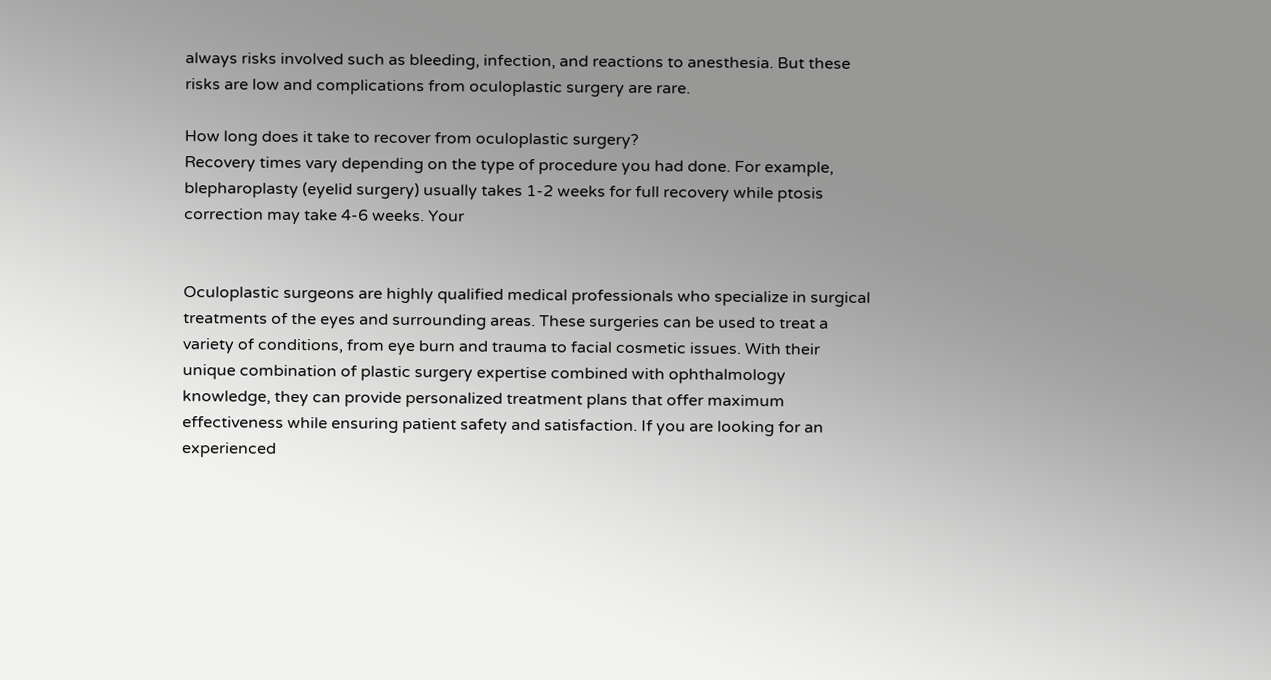always risks involved such as bleeding, infection, and reactions to anesthesia. But these risks are low and complications from oculoplastic surgery are rare.

How long does it take to recover from oculoplastic surgery?
Recovery times vary depending on the type of procedure you had done. For example, blepharoplasty (eyelid surgery) usually takes 1-2 weeks for full recovery while ptosis correction may take 4-6 weeks. Your


Oculoplastic surgeons are highly qualified medical professionals who specialize in surgical treatments of the eyes and surrounding areas. These surgeries can be used to treat a variety of conditions, from eye burn and trauma to facial cosmetic issues. With their unique combination of plastic surgery expertise combined with ophthalmology knowledge, they can provide personalized treatment plans that offer maximum effectiveness while ensuring patient safety and satisfaction. If you are looking for an experienced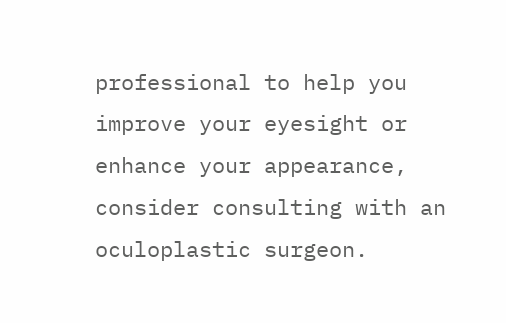professional to help you improve your eyesight or enhance your appearance, consider consulting with an oculoplastic surgeon.